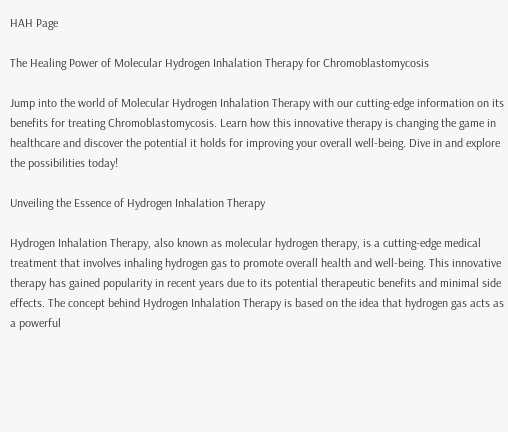HAH Page

The Healing Power of Molecular Hydrogen Inhalation Therapy for Chromoblastomycosis

Jump into the world of Molecular Hydrogen Inhalation Therapy with our cutting-edge information on its benefits for treating Chromoblastomycosis. Learn how this innovative therapy is changing the game in healthcare and discover the potential it holds for improving your overall well-being. Dive in and explore the possibilities today!

Unveiling the Essence of Hydrogen Inhalation Therapy

Hydrogen Inhalation Therapy, also known as molecular hydrogen therapy, is a cutting-edge medical treatment that involves inhaling hydrogen gas to promote overall health and well-being. This innovative therapy has gained popularity in recent years due to its potential therapeutic benefits and minimal side effects. The concept behind Hydrogen Inhalation Therapy is based on the idea that hydrogen gas acts as a powerful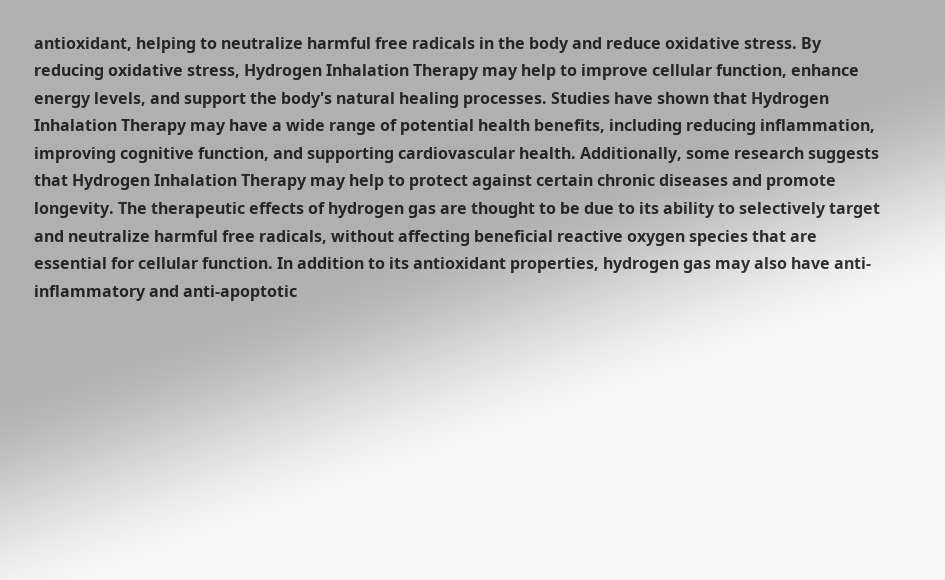antioxidant, helping to neutralize harmful free radicals in the body and reduce oxidative stress. By reducing oxidative stress, Hydrogen Inhalation Therapy may help to improve cellular function, enhance energy levels, and support the body's natural healing processes. Studies have shown that Hydrogen Inhalation Therapy may have a wide range of potential health benefits, including reducing inflammation, improving cognitive function, and supporting cardiovascular health. Additionally, some research suggests that Hydrogen Inhalation Therapy may help to protect against certain chronic diseases and promote longevity. The therapeutic effects of hydrogen gas are thought to be due to its ability to selectively target and neutralize harmful free radicals, without affecting beneficial reactive oxygen species that are essential for cellular function. In addition to its antioxidant properties, hydrogen gas may also have anti-inflammatory and anti-apoptotic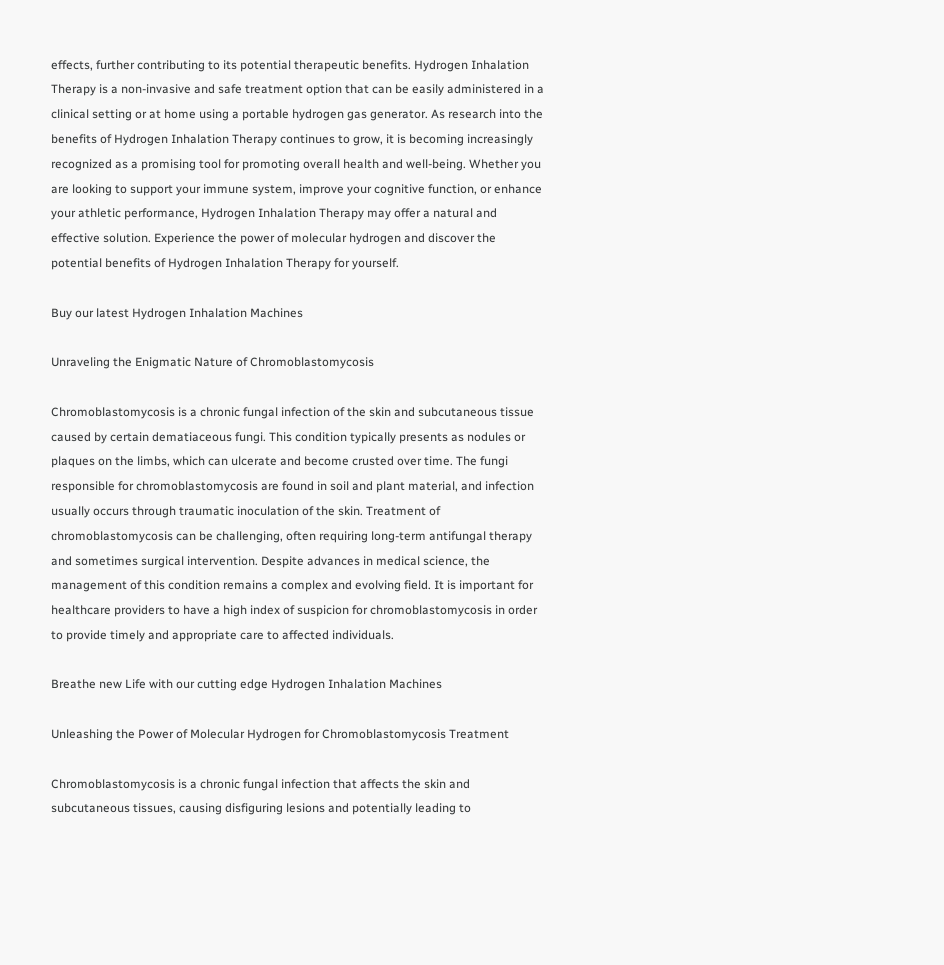effects, further contributing to its potential therapeutic benefits. Hydrogen Inhalation Therapy is a non-invasive and safe treatment option that can be easily administered in a clinical setting or at home using a portable hydrogen gas generator. As research into the benefits of Hydrogen Inhalation Therapy continues to grow, it is becoming increasingly recognized as a promising tool for promoting overall health and well-being. Whether you are looking to support your immune system, improve your cognitive function, or enhance your athletic performance, Hydrogen Inhalation Therapy may offer a natural and effective solution. Experience the power of molecular hydrogen and discover the potential benefits of Hydrogen Inhalation Therapy for yourself.

Buy our latest Hydrogen Inhalation Machines

Unraveling the Enigmatic Nature of Chromoblastomycosis

Chromoblastomycosis is a chronic fungal infection of the skin and subcutaneous tissue caused by certain dematiaceous fungi. This condition typically presents as nodules or plaques on the limbs, which can ulcerate and become crusted over time. The fungi responsible for chromoblastomycosis are found in soil and plant material, and infection usually occurs through traumatic inoculation of the skin. Treatment of chromoblastomycosis can be challenging, often requiring long-term antifungal therapy and sometimes surgical intervention. Despite advances in medical science, the management of this condition remains a complex and evolving field. It is important for healthcare providers to have a high index of suspicion for chromoblastomycosis in order to provide timely and appropriate care to affected individuals.

Breathe new Life with our cutting edge Hydrogen Inhalation Machines

Unleashing the Power of Molecular Hydrogen for Chromoblastomycosis Treatment

Chromoblastomycosis is a chronic fungal infection that affects the skin and subcutaneous tissues, causing disfiguring lesions and potentially leading to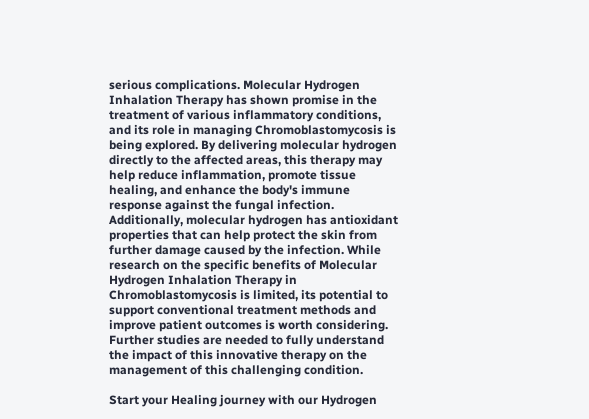serious complications. Molecular Hydrogen Inhalation Therapy has shown promise in the treatment of various inflammatory conditions, and its role in managing Chromoblastomycosis is being explored. By delivering molecular hydrogen directly to the affected areas, this therapy may help reduce inflammation, promote tissue healing, and enhance the body's immune response against the fungal infection. Additionally, molecular hydrogen has antioxidant properties that can help protect the skin from further damage caused by the infection. While research on the specific benefits of Molecular Hydrogen Inhalation Therapy in Chromoblastomycosis is limited, its potential to support conventional treatment methods and improve patient outcomes is worth considering. Further studies are needed to fully understand the impact of this innovative therapy on the management of this challenging condition.

Start your Healing journey with our Hydrogen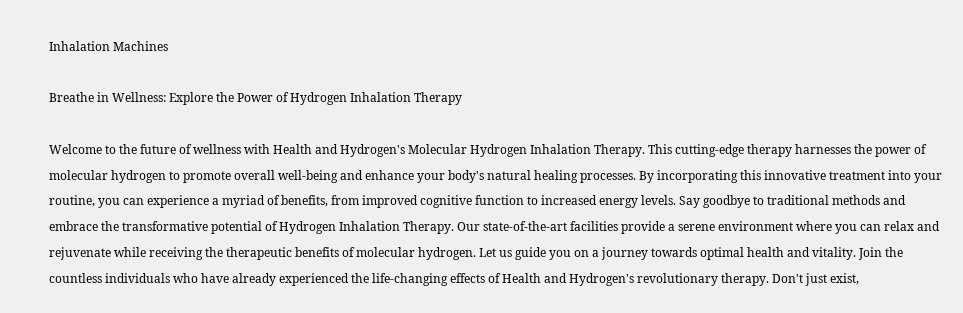Inhalation Machines

Breathe in Wellness: Explore the Power of Hydrogen Inhalation Therapy

Welcome to the future of wellness with Health and Hydrogen's Molecular Hydrogen Inhalation Therapy. This cutting-edge therapy harnesses the power of molecular hydrogen to promote overall well-being and enhance your body's natural healing processes. By incorporating this innovative treatment into your routine, you can experience a myriad of benefits, from improved cognitive function to increased energy levels. Say goodbye to traditional methods and embrace the transformative potential of Hydrogen Inhalation Therapy. Our state-of-the-art facilities provide a serene environment where you can relax and rejuvenate while receiving the therapeutic benefits of molecular hydrogen. Let us guide you on a journey towards optimal health and vitality. Join the countless individuals who have already experienced the life-changing effects of Health and Hydrogen's revolutionary therapy. Don't just exist,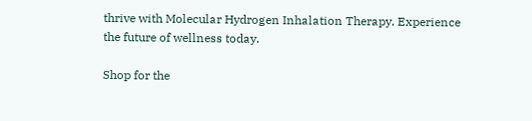thrive with Molecular Hydrogen Inhalation Therapy. Experience the future of wellness today.

Shop for the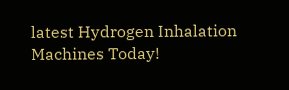latest Hydrogen Inhalation Machines Today!